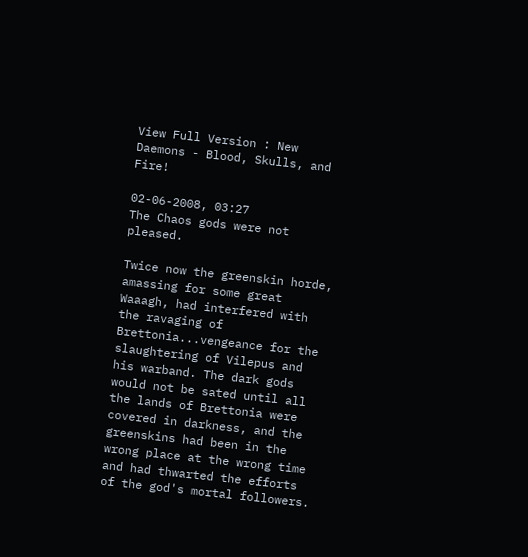View Full Version : New Daemons - Blood, Skulls, and Fire!

02-06-2008, 03:27
The Chaos gods were not pleased.

Twice now the greenskin horde, amassing for some great Waaagh, had interfered with the ravaging of Brettonia...vengeance for the slaughtering of Vilepus and his warband. The dark gods would not be sated until all the lands of Brettonia were covered in darkness, and the greenskins had been in the wrong place at the wrong time and had thwarted the efforts of the god's mortal followers.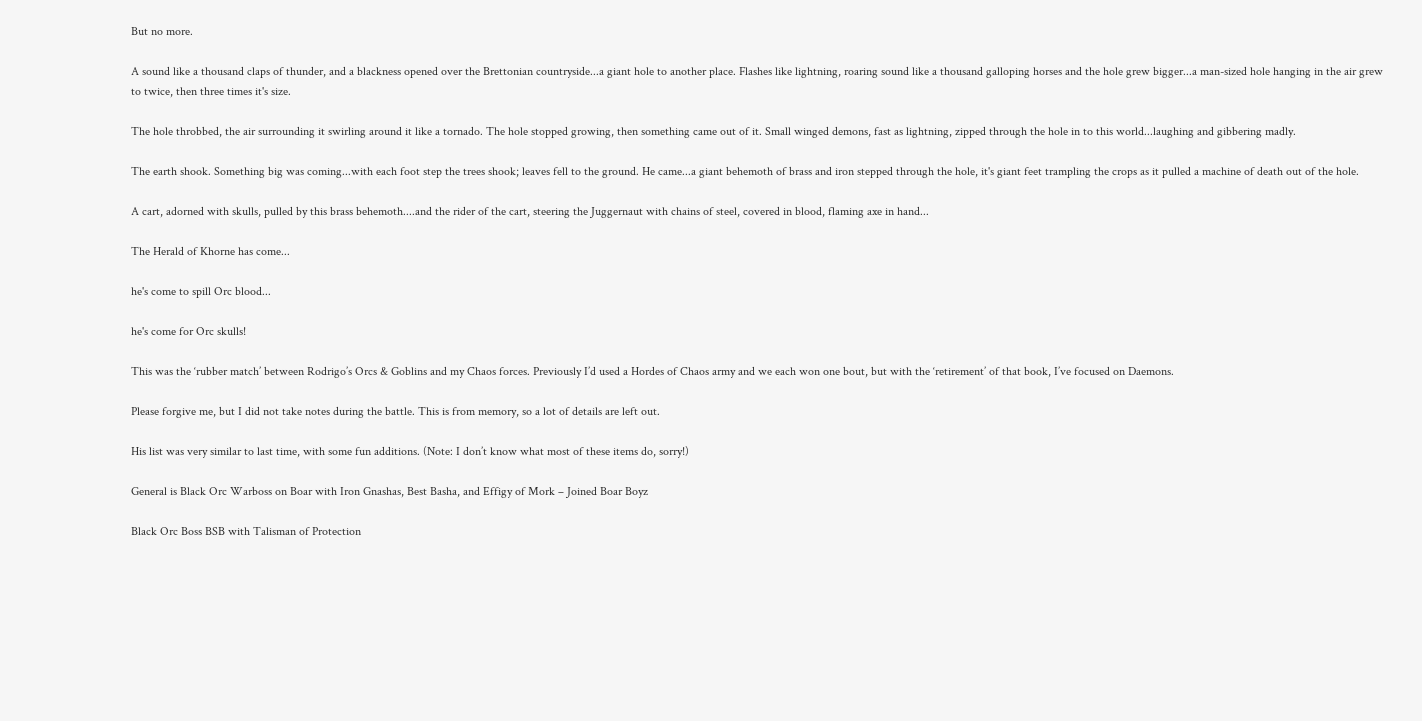But no more.

A sound like a thousand claps of thunder, and a blackness opened over the Brettonian countryside...a giant hole to another place. Flashes like lightning, roaring sound like a thousand galloping horses and the hole grew bigger...a man-sized hole hanging in the air grew to twice, then three times it's size.

The hole throbbed, the air surrounding it swirling around it like a tornado. The hole stopped growing, then something came out of it. Small winged demons, fast as lightning, zipped through the hole in to this world...laughing and gibbering madly.

The earth shook. Something big was coming...with each foot step the trees shook; leaves fell to the ground. He came...a giant behemoth of brass and iron stepped through the hole, it's giant feet trampling the crops as it pulled a machine of death out of the hole.

A cart, adorned with skulls, pulled by this brass behemoth....and the rider of the cart, steering the Juggernaut with chains of steel, covered in blood, flaming axe in hand...

The Herald of Khorne has come...

he's come to spill Orc blood...

he's come for Orc skulls!

This was the ‘rubber match’ between Rodrigo’s Orcs & Goblins and my Chaos forces. Previously I’d used a Hordes of Chaos army and we each won one bout, but with the ‘retirement’ of that book, I’ve focused on Daemons.

Please forgive me, but I did not take notes during the battle. This is from memory, so a lot of details are left out.

His list was very similar to last time, with some fun additions. (Note: I don’t know what most of these items do, sorry!)

General is Black Orc Warboss on Boar with Iron Gnashas, Best Basha, and Effigy of Mork – Joined Boar Boyz

Black Orc Boss BSB with Talisman of Protection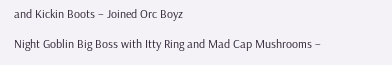and Kickin Boots – Joined Orc Boyz

Night Goblin Big Boss with Itty Ring and Mad Cap Mushrooms –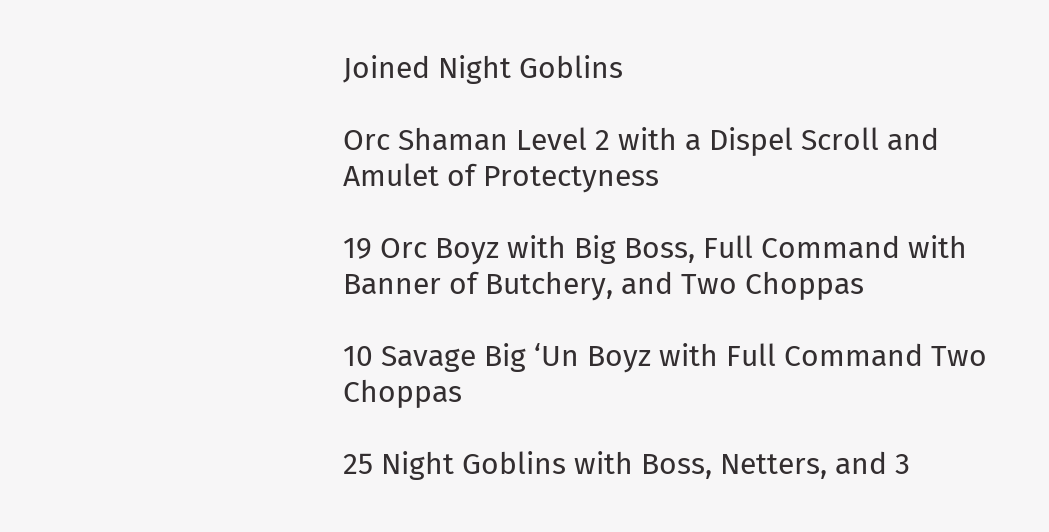Joined Night Goblins

Orc Shaman Level 2 with a Dispel Scroll and Amulet of Protectyness

19 Orc Boyz with Big Boss, Full Command with Banner of Butchery, and Two Choppas

10 Savage Big ‘Un Boyz with Full Command Two Choppas

25 Night Goblins with Boss, Netters, and 3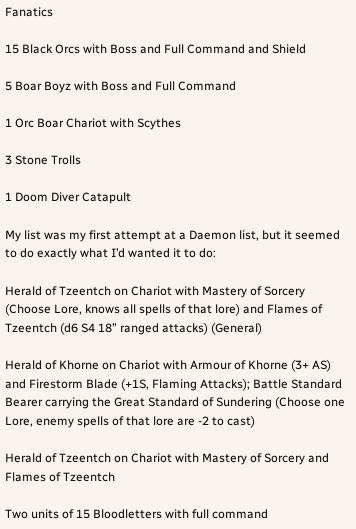Fanatics

15 Black Orcs with Boss and Full Command and Shield

5 Boar Boyz with Boss and Full Command

1 Orc Boar Chariot with Scythes

3 Stone Trolls

1 Doom Diver Catapult

My list was my first attempt at a Daemon list, but it seemed to do exactly what I’d wanted it to do:

Herald of Tzeentch on Chariot with Mastery of Sorcery (Choose Lore, knows all spells of that lore) and Flames of Tzeentch (d6 S4 18” ranged attacks) (General)

Herald of Khorne on Chariot with Armour of Khorne (3+ AS) and Firestorm Blade (+1S, Flaming Attacks); Battle Standard Bearer carrying the Great Standard of Sundering (Choose one Lore, enemy spells of that lore are -2 to cast)

Herald of Tzeentch on Chariot with Mastery of Sorcery and Flames of Tzeentch

Two units of 15 Bloodletters with full command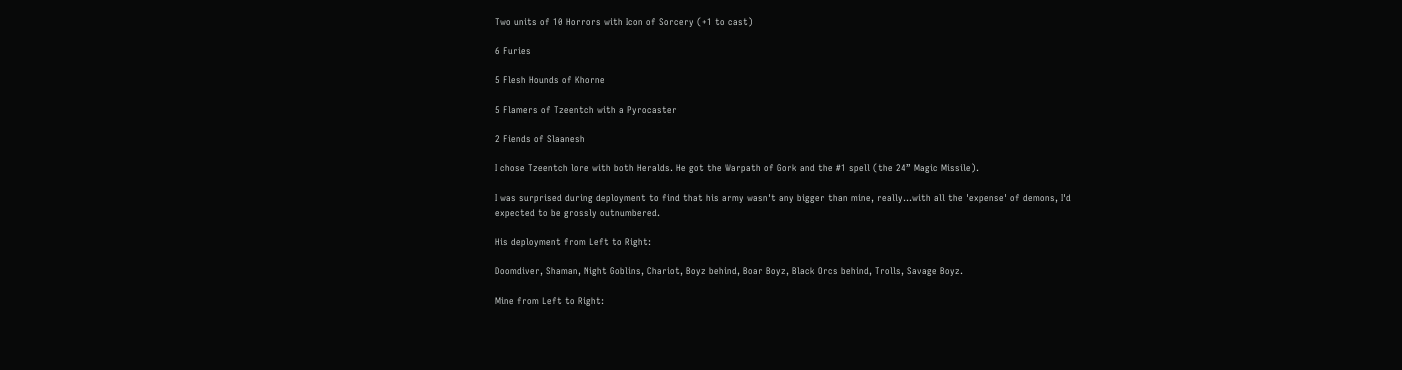Two units of 10 Horrors with Icon of Sorcery (+1 to cast)

6 Furies

5 Flesh Hounds of Khorne

5 Flamers of Tzeentch with a Pyrocaster

2 Fiends of Slaanesh

I chose Tzeentch lore with both Heralds. He got the Warpath of Gork and the #1 spell (the 24” Magic Missile).

I was surprised during deployment to find that his army wasn't any bigger than mine, really...with all the 'expense' of demons, I'd expected to be grossly outnumbered.

His deployment from Left to Right:

Doomdiver, Shaman, Night Goblins, Chariot, Boyz behind, Boar Boyz, Black Orcs behind, Trolls, Savage Boyz.

Mine from Left to Right: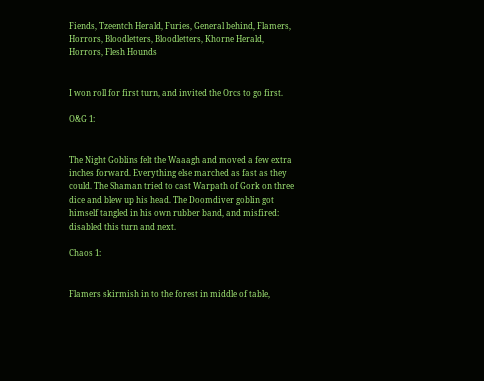Fiends, Tzeentch Herald, Furies, General behind, Flamers, Horrors, Bloodletters, Bloodletters, Khorne Herald, Horrors, Flesh Hounds


I won roll for first turn, and invited the Orcs to go first.

O&G 1:


The Night Goblins felt the Waaagh and moved a few extra inches forward. Everything else marched as fast as they could. The Shaman tried to cast Warpath of Gork on three dice and blew up his head. The Doomdiver goblin got himself tangled in his own rubber band, and misfired: disabled this turn and next.

Chaos 1:


Flamers skirmish in to the forest in middle of table,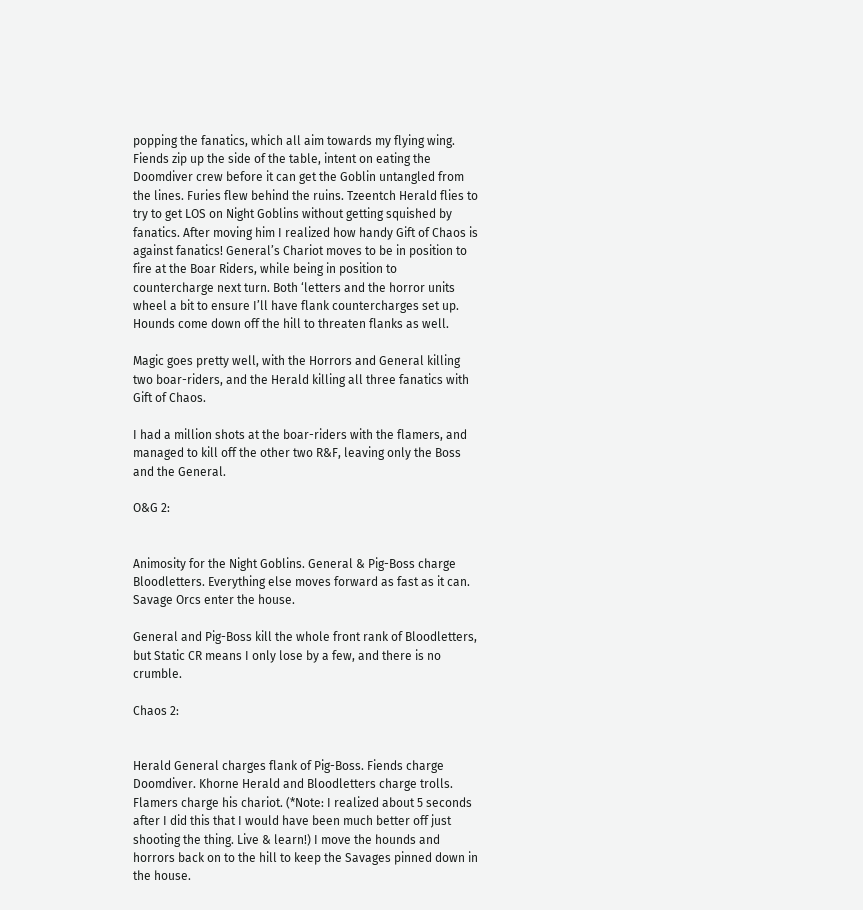popping the fanatics, which all aim towards my flying wing. Fiends zip up the side of the table, intent on eating the Doomdiver crew before it can get the Goblin untangled from the lines. Furies flew behind the ruins. Tzeentch Herald flies to try to get LOS on Night Goblins without getting squished by fanatics. After moving him I realized how handy Gift of Chaos is against fanatics! General’s Chariot moves to be in position to fire at the Boar Riders, while being in position to countercharge next turn. Both ‘letters and the horror units wheel a bit to ensure I’ll have flank countercharges set up. Hounds come down off the hill to threaten flanks as well.

Magic goes pretty well, with the Horrors and General killing two boar-riders, and the Herald killing all three fanatics with Gift of Chaos.

I had a million shots at the boar-riders with the flamers, and managed to kill off the other two R&F, leaving only the Boss and the General.

O&G 2:


Animosity for the Night Goblins. General & Pig-Boss charge Bloodletters. Everything else moves forward as fast as it can. Savage Orcs enter the house.

General and Pig-Boss kill the whole front rank of Bloodletters, but Static CR means I only lose by a few, and there is no crumble.

Chaos 2:


Herald General charges flank of Pig-Boss. Fiends charge Doomdiver. Khorne Herald and Bloodletters charge trolls. Flamers charge his chariot. (*Note: I realized about 5 seconds after I did this that I would have been much better off just shooting the thing. Live & learn!) I move the hounds and horrors back on to the hill to keep the Savages pinned down in the house.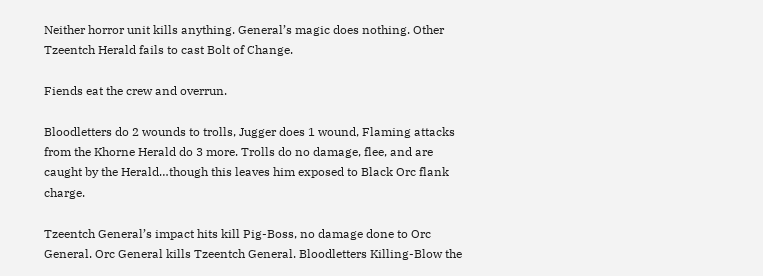Neither horror unit kills anything. General’s magic does nothing. Other Tzeentch Herald fails to cast Bolt of Change.

Fiends eat the crew and overrun.

Bloodletters do 2 wounds to trolls, Jugger does 1 wound, Flaming attacks from the Khorne Herald do 3 more. Trolls do no damage, flee, and are caught by the Herald…though this leaves him exposed to Black Orc flank charge.

Tzeentch General’s impact hits kill Pig-Boss, no damage done to Orc General. Orc General kills Tzeentch General. Bloodletters Killing-Blow the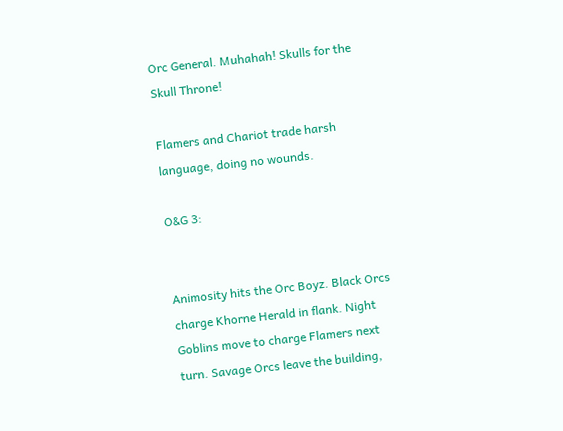Orc General. Muhahah! Skulls for the Skull Throne!

Flamers and Chariot trade harsh language, doing no wounds.

O&G 3:


Animosity hits the Orc Boyz. Black Orcs charge Khorne Herald in flank. Night Goblins move to charge Flamers next turn. Savage Orcs leave the building,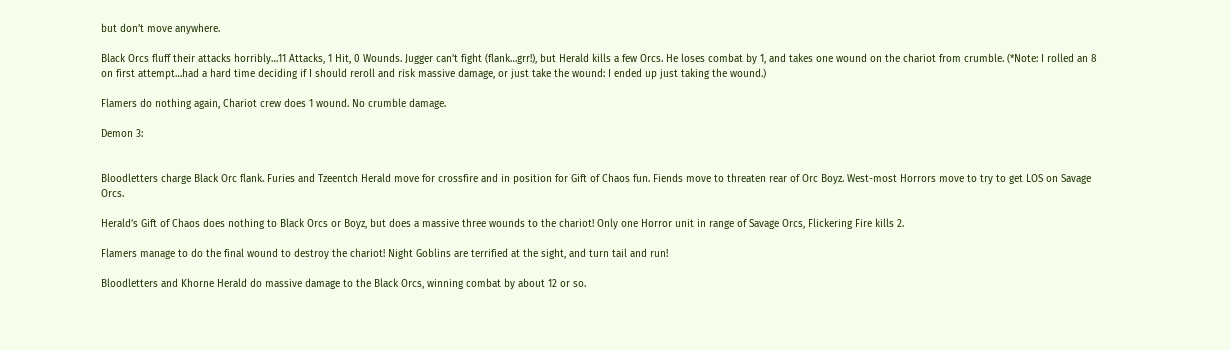but don’t move anywhere.

Black Orcs fluff their attacks horribly…11 Attacks, 1 Hit, 0 Wounds. Jugger can’t fight (flank…grr!), but Herald kills a few Orcs. He loses combat by 1, and takes one wound on the chariot from crumble. (*Note: I rolled an 8 on first attempt…had a hard time deciding if I should reroll and risk massive damage, or just take the wound: I ended up just taking the wound.)

Flamers do nothing again, Chariot crew does 1 wound. No crumble damage.

Demon 3:


Bloodletters charge Black Orc flank. Furies and Tzeentch Herald move for crossfire and in position for Gift of Chaos fun. Fiends move to threaten rear of Orc Boyz. West-most Horrors move to try to get LOS on Savage Orcs.

Herald’s Gift of Chaos does nothing to Black Orcs or Boyz, but does a massive three wounds to the chariot! Only one Horror unit in range of Savage Orcs, Flickering Fire kills 2.

Flamers manage to do the final wound to destroy the chariot! Night Goblins are terrified at the sight, and turn tail and run!

Bloodletters and Khorne Herald do massive damage to the Black Orcs, winning combat by about 12 or so.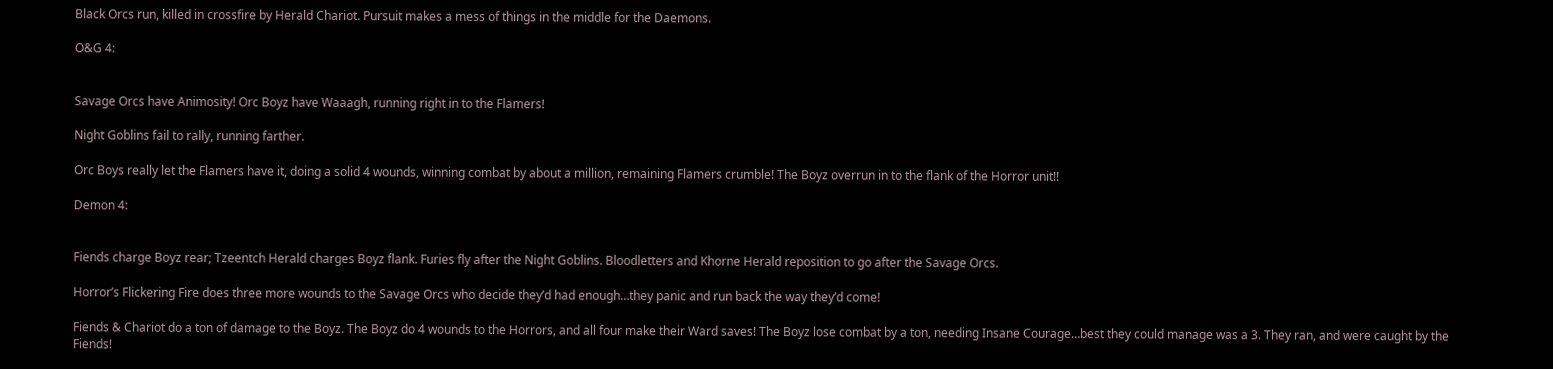Black Orcs run, killed in crossfire by Herald Chariot. Pursuit makes a mess of things in the middle for the Daemons.

O&G 4:


Savage Orcs have Animosity! Orc Boyz have Waaagh, running right in to the Flamers!

Night Goblins fail to rally, running farther.

Orc Boys really let the Flamers have it, doing a solid 4 wounds, winning combat by about a million, remaining Flamers crumble! The Boyz overrun in to the flank of the Horror unit!!

Demon 4:


Fiends charge Boyz rear; Tzeentch Herald charges Boyz flank. Furies fly after the Night Goblins. Bloodletters and Khorne Herald reposition to go after the Savage Orcs.

Horror’s Flickering Fire does three more wounds to the Savage Orcs who decide they’d had enough…they panic and run back the way they’d come!

Fiends & Chariot do a ton of damage to the Boyz. The Boyz do 4 wounds to the Horrors, and all four make their Ward saves! The Boyz lose combat by a ton, needing Insane Courage…best they could manage was a 3. They ran, and were caught by the Fiends!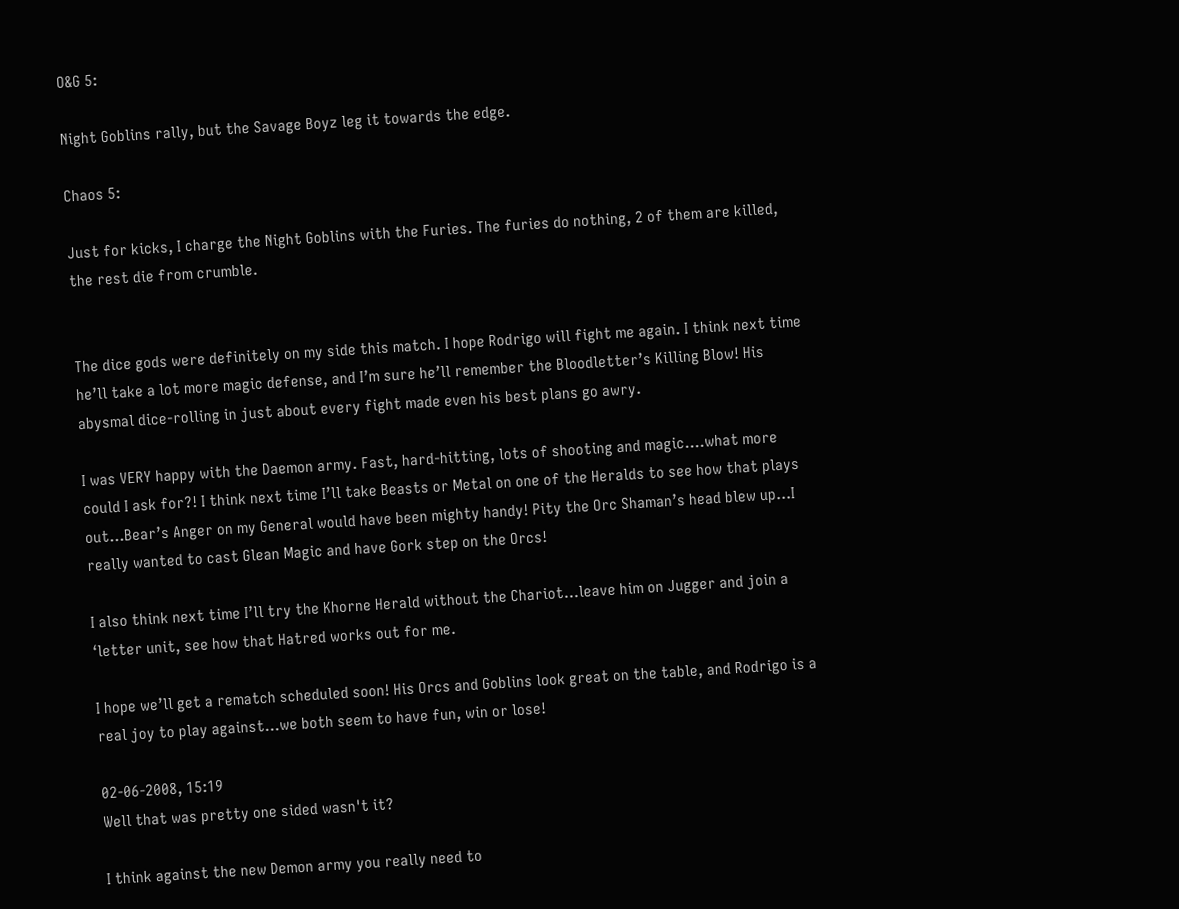O&G 5:

Night Goblins rally, but the Savage Boyz leg it towards the edge.

Chaos 5:

Just for kicks, I charge the Night Goblins with the Furies. The furies do nothing, 2 of them are killed, the rest die from crumble.


The dice gods were definitely on my side this match. I hope Rodrigo will fight me again. I think next time he’ll take a lot more magic defense, and I’m sure he’ll remember the Bloodletter’s Killing Blow! His abysmal dice-rolling in just about every fight made even his best plans go awry.

I was VERY happy with the Daemon army. Fast, hard-hitting, lots of shooting and magic….what more could I ask for?! I think next time I’ll take Beasts or Metal on one of the Heralds to see how that plays out…Bear’s Anger on my General would have been mighty handy! Pity the Orc Shaman’s head blew up…I really wanted to cast Glean Magic and have Gork step on the Orcs!

I also think next time I’ll try the Khorne Herald without the Chariot…leave him on Jugger and join a ‘letter unit, see how that Hatred works out for me.

I hope we’ll get a rematch scheduled soon! His Orcs and Goblins look great on the table, and Rodrigo is a real joy to play against…we both seem to have fun, win or lose!

02-06-2008, 15:19
Well that was pretty one sided wasn't it?

I think against the new Demon army you really need to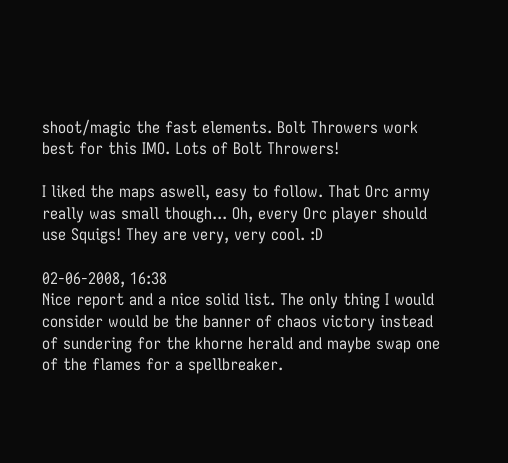shoot/magic the fast elements. Bolt Throwers work best for this IMO. Lots of Bolt Throwers!

I liked the maps aswell, easy to follow. That Orc army really was small though... Oh, every Orc player should use Squigs! They are very, very cool. :D

02-06-2008, 16:38
Nice report and a nice solid list. The only thing I would consider would be the banner of chaos victory instead of sundering for the khorne herald and maybe swap one of the flames for a spellbreaker.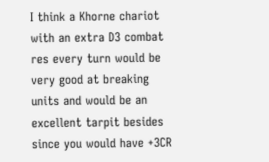I think a Khorne chariot with an extra D3 combat res every turn would be very good at breaking units and would be an excellent tarpit besides since you would have +3CR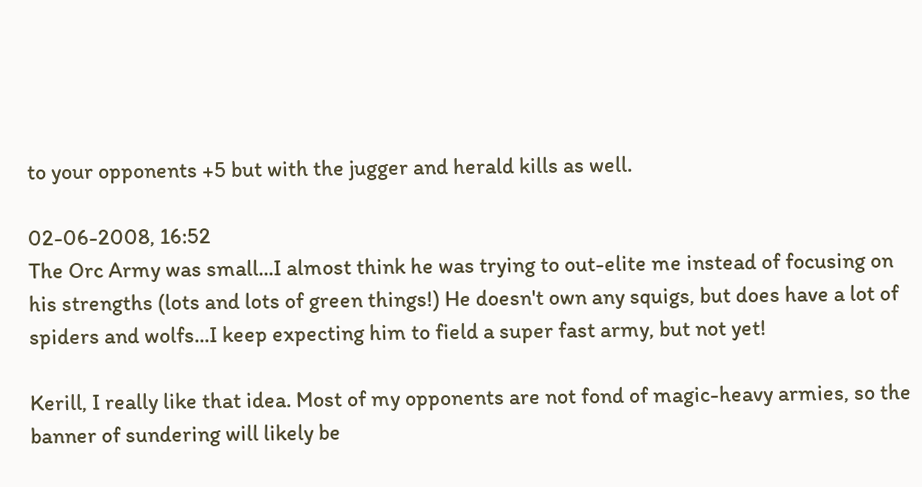to your opponents +5 but with the jugger and herald kills as well.

02-06-2008, 16:52
The Orc Army was small...I almost think he was trying to out-elite me instead of focusing on his strengths (lots and lots of green things!) He doesn't own any squigs, but does have a lot of spiders and wolfs...I keep expecting him to field a super fast army, but not yet!

Kerill, I really like that idea. Most of my opponents are not fond of magic-heavy armies, so the banner of sundering will likely be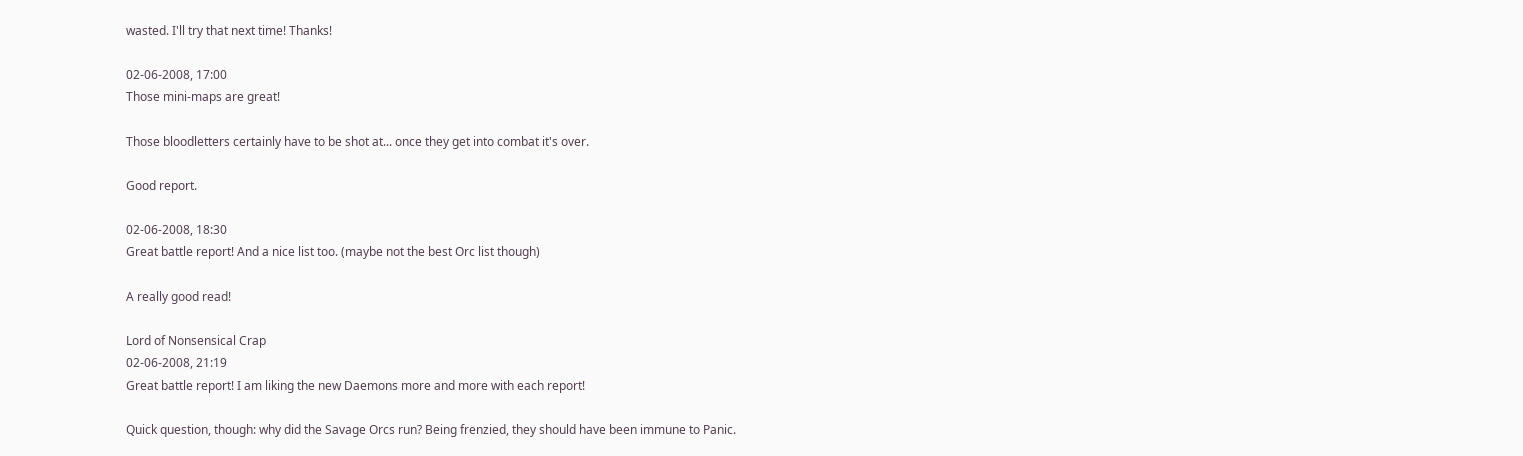wasted. I'll try that next time! Thanks!

02-06-2008, 17:00
Those mini-maps are great!

Those bloodletters certainly have to be shot at... once they get into combat it's over.

Good report.

02-06-2008, 18:30
Great battle report! And a nice list too. (maybe not the best Orc list though)

A really good read!

Lord of Nonsensical Crap
02-06-2008, 21:19
Great battle report! I am liking the new Daemons more and more with each report!

Quick question, though: why did the Savage Orcs run? Being frenzied, they should have been immune to Panic.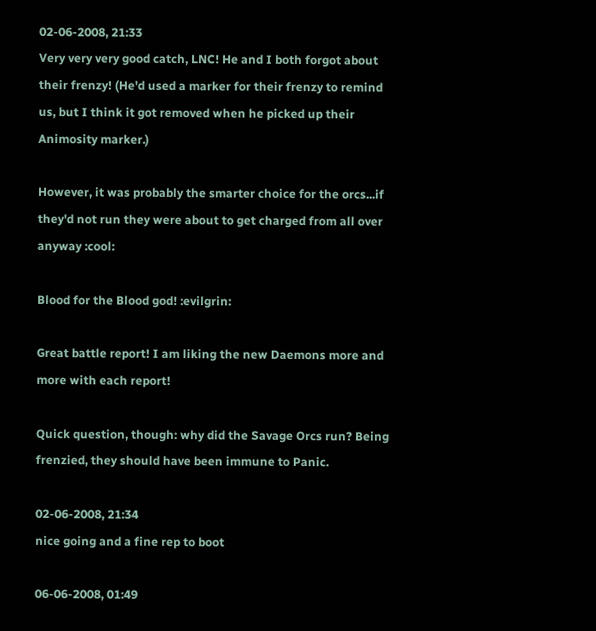02-06-2008, 21:33
Very very very good catch, LNC! He and I both forgot about their frenzy! (He'd used a marker for their frenzy to remind us, but I think it got removed when he picked up their Animosity marker.)

However, it was probably the smarter choice for the orcs...if they'd not run they were about to get charged from all over anyway :cool:

Blood for the Blood god! :evilgrin:

Great battle report! I am liking the new Daemons more and more with each report!

Quick question, though: why did the Savage Orcs run? Being frenzied, they should have been immune to Panic.

02-06-2008, 21:34
nice going and a fine rep to boot

06-06-2008, 01:49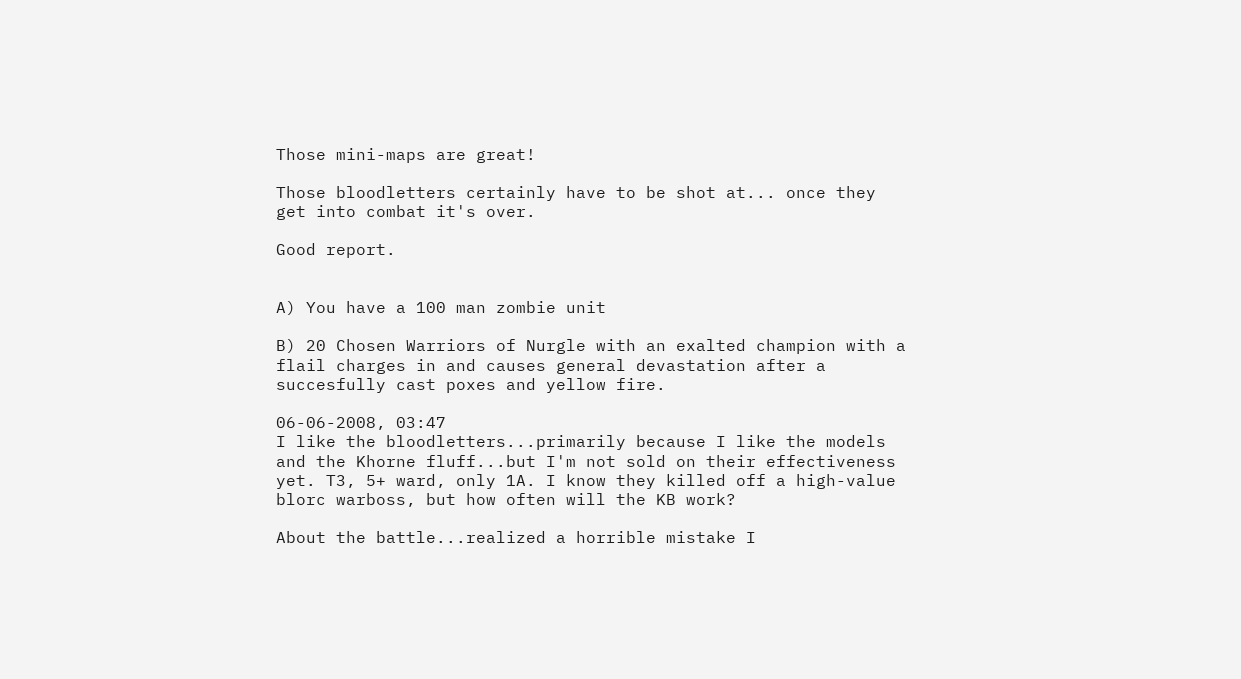Those mini-maps are great!

Those bloodletters certainly have to be shot at... once they get into combat it's over.

Good report.


A) You have a 100 man zombie unit

B) 20 Chosen Warriors of Nurgle with an exalted champion with a flail charges in and causes general devastation after a succesfully cast poxes and yellow fire.

06-06-2008, 03:47
I like the bloodletters...primarily because I like the models and the Khorne fluff...but I'm not sold on their effectiveness yet. T3, 5+ ward, only 1A. I know they killed off a high-value blorc warboss, but how often will the KB work?

About the battle...realized a horrible mistake I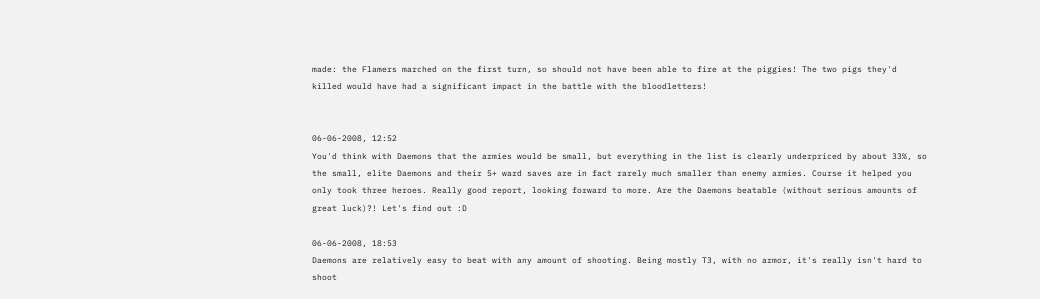made: the Flamers marched on the first turn, so should not have been able to fire at the piggies! The two pigs they'd killed would have had a significant impact in the battle with the bloodletters!


06-06-2008, 12:52
You'd think with Daemons that the armies would be small, but everything in the list is clearly underpriced by about 33%, so the small, elite Daemons and their 5+ ward saves are in fact rarely much smaller than enemy armies. Course it helped you only took three heroes. Really good report, looking forward to more. Are the Daemons beatable (without serious amounts of great luck)?! Let's find out :D

06-06-2008, 18:53
Daemons are relatively easy to beat with any amount of shooting. Being mostly T3, with no armor, it's really isn't hard to shoot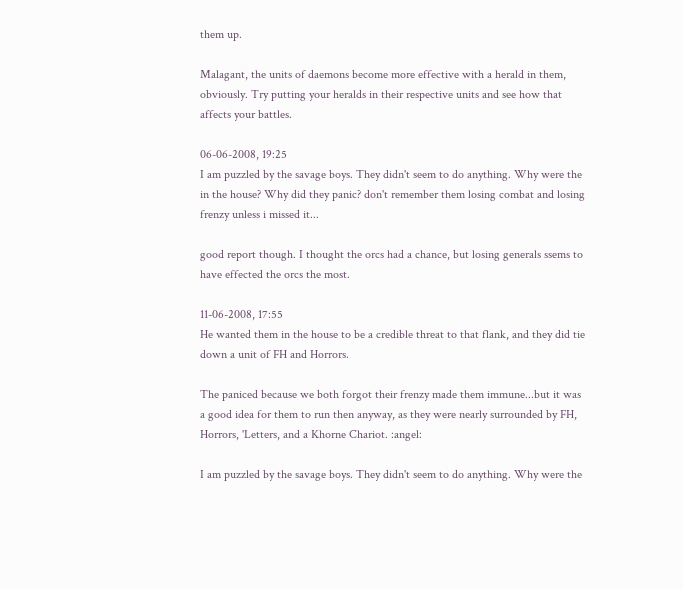them up.

Malagant, the units of daemons become more effective with a herald in them, obviously. Try putting your heralds in their respective units and see how that affects your battles.

06-06-2008, 19:25
I am puzzled by the savage boys. They didn't seem to do anything. Why were the in the house? Why did they panic? don't remember them losing combat and losing frenzy unless i missed it...

good report though. I thought the orcs had a chance, but losing generals ssems to have effected the orcs the most.

11-06-2008, 17:55
He wanted them in the house to be a credible threat to that flank, and they did tie down a unit of FH and Horrors.

The paniced because we both forgot their frenzy made them immune...but it was a good idea for them to run then anyway, as they were nearly surrounded by FH, Horrors, 'Letters, and a Khorne Chariot. :angel:

I am puzzled by the savage boys. They didn't seem to do anything. Why were the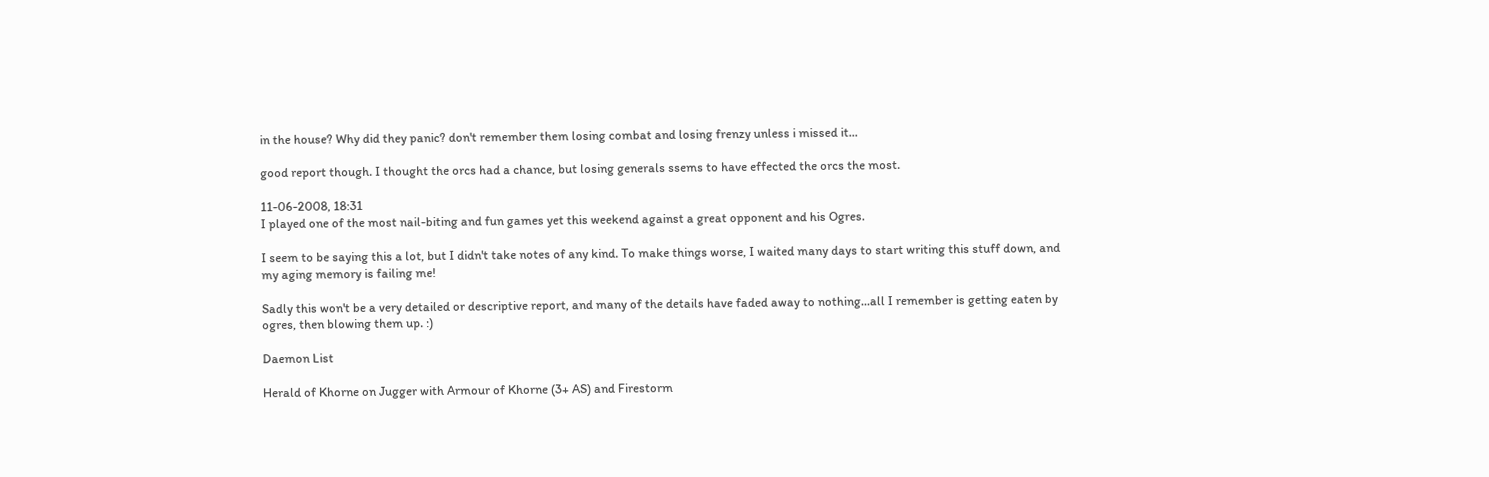in the house? Why did they panic? don't remember them losing combat and losing frenzy unless i missed it...

good report though. I thought the orcs had a chance, but losing generals ssems to have effected the orcs the most.

11-06-2008, 18:31
I played one of the most nail-biting and fun games yet this weekend against a great opponent and his Ogres.

I seem to be saying this a lot, but I didn't take notes of any kind. To make things worse, I waited many days to start writing this stuff down, and my aging memory is failing me!

Sadly this won't be a very detailed or descriptive report, and many of the details have faded away to nothing...all I remember is getting eaten by ogres, then blowing them up. :)

Daemon List

Herald of Khorne on Jugger with Armour of Khorne (3+ AS) and Firestorm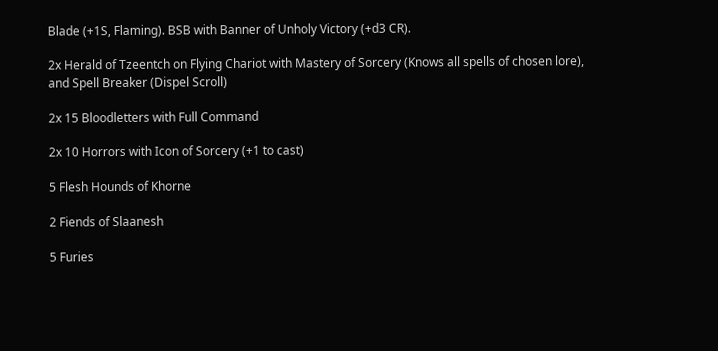Blade (+1S, Flaming). BSB with Banner of Unholy Victory (+d3 CR).

2x Herald of Tzeentch on Flying Chariot with Mastery of Sorcery (Knows all spells of chosen lore), and Spell Breaker (Dispel Scroll)

2x 15 Bloodletters with Full Command

2x 10 Horrors with Icon of Sorcery (+1 to cast)

5 Flesh Hounds of Khorne

2 Fiends of Slaanesh

5 Furies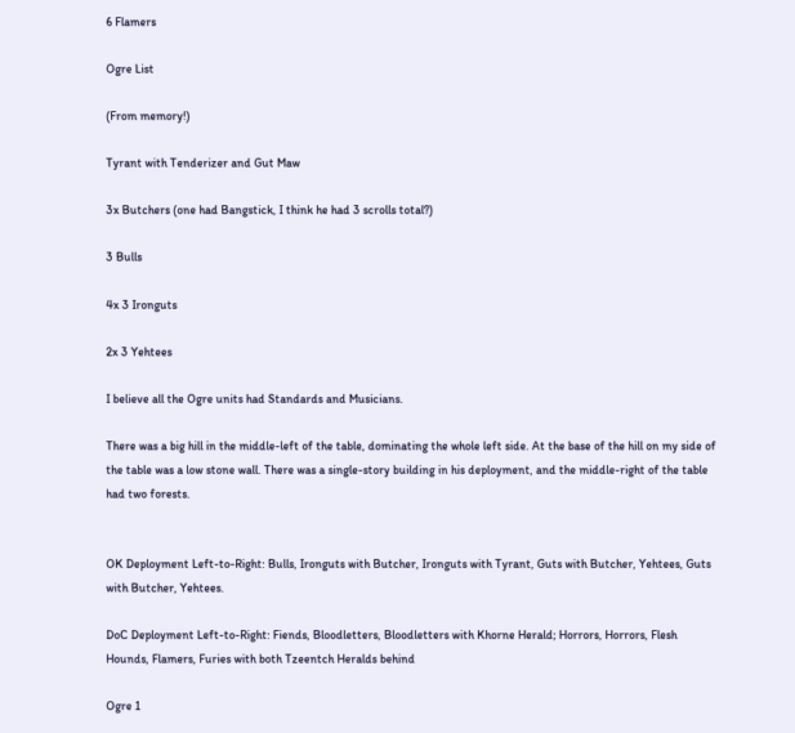6 Flamers

Ogre List

(From memory!)

Tyrant with Tenderizer and Gut Maw

3x Butchers (one had Bangstick, I think he had 3 scrolls total?)

3 Bulls

4x 3 Ironguts

2x 3 Yehtees

I believe all the Ogre units had Standards and Musicians.

There was a big hill in the middle-left of the table, dominating the whole left side. At the base of the hill on my side of the table was a low stone wall. There was a single-story building in his deployment, and the middle-right of the table had two forests.


OK Deployment Left-to-Right: Bulls, Ironguts with Butcher, Ironguts with Tyrant, Guts with Butcher, Yehtees, Guts with Butcher, Yehtees.

DoC Deployment Left-to-Right: Fiends, Bloodletters, Bloodletters with Khorne Herald; Horrors, Horrors, Flesh Hounds, Flamers, Furies with both Tzeentch Heralds behind

Ogre 1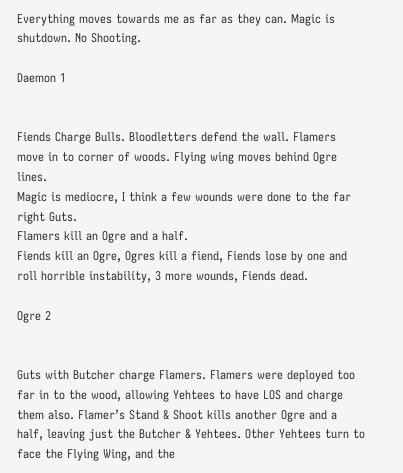Everything moves towards me as far as they can. Magic is shutdown. No Shooting.

Daemon 1


Fiends Charge Bulls. Bloodletters defend the wall. Flamers move in to corner of woods. Flying wing moves behind Ogre lines.
Magic is mediocre, I think a few wounds were done to the far right Guts.
Flamers kill an Ogre and a half.
Fiends kill an Ogre, Ogres kill a fiend, Fiends lose by one and roll horrible instability, 3 more wounds, Fiends dead.

Ogre 2


Guts with Butcher charge Flamers. Flamers were deployed too far in to the wood, allowing Yehtees to have LOS and charge them also. Flamer’s Stand & Shoot kills another Ogre and a half, leaving just the Butcher & Yehtees. Other Yehtees turn to face the Flying Wing, and the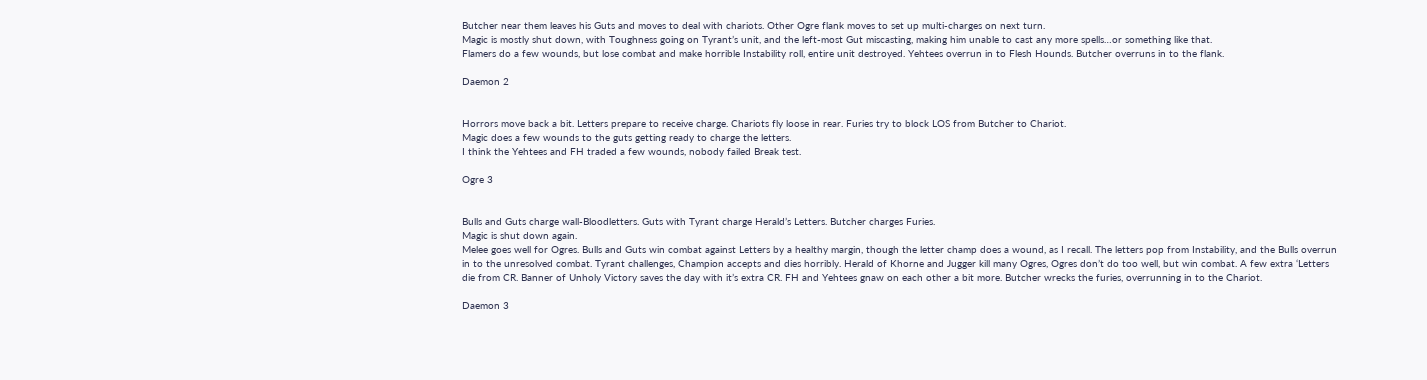Butcher near them leaves his Guts and moves to deal with chariots. Other Ogre flank moves to set up multi-charges on next turn.
Magic is mostly shut down, with Toughness going on Tyrant’s unit, and the left-most Gut miscasting, making him unable to cast any more spells…or something like that.
Flamers do a few wounds, but lose combat and make horrible Instability roll, entire unit destroyed. Yehtees overrun in to Flesh Hounds. Butcher overruns in to the flank.

Daemon 2


Horrors move back a bit. Letters prepare to receive charge. Chariots fly loose in rear. Furies try to block LOS from Butcher to Chariot.
Magic does a few wounds to the guts getting ready to charge the letters.
I think the Yehtees and FH traded a few wounds, nobody failed Break test.

Ogre 3


Bulls and Guts charge wall-Bloodletters. Guts with Tyrant charge Herald’s Letters. Butcher charges Furies.
Magic is shut down again.
Melee goes well for Ogres. Bulls and Guts win combat against Letters by a healthy margin, though the letter champ does a wound, as I recall. The letters pop from Instability, and the Bulls overrun in to the unresolved combat. Tyrant challenges, Champion accepts and dies horribly. Herald of Khorne and Jugger kill many Ogres, Ogres don’t do too well, but win combat. A few extra ‘Letters die from CR. Banner of Unholy Victory saves the day with it’s extra CR. FH and Yehtees gnaw on each other a bit more. Butcher wrecks the furies, overrunning in to the Chariot.

Daemon 3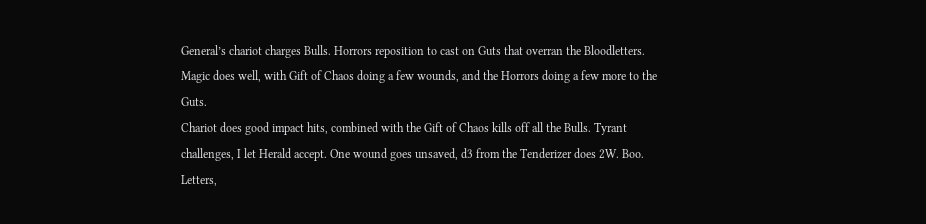General’s chariot charges Bulls. Horrors reposition to cast on Guts that overran the Bloodletters.
Magic does well, with Gift of Chaos doing a few wounds, and the Horrors doing a few more to the Guts.
Chariot does good impact hits, combined with the Gift of Chaos kills off all the Bulls. Tyrant challenges, I let Herald accept. One wound goes unsaved, d3 from the Tenderizer does 2W. Boo. Letters,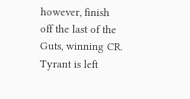however, finish off the last of the Guts, winning CR. Tyrant is left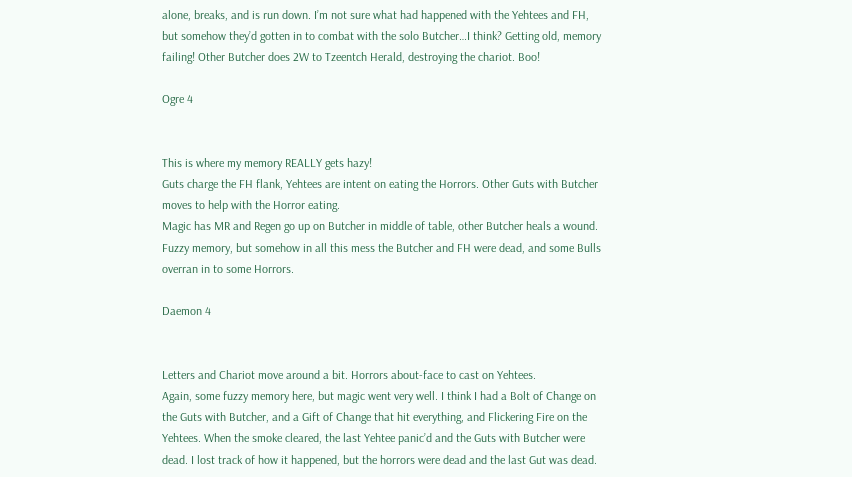alone, breaks, and is run down. I’m not sure what had happened with the Yehtees and FH, but somehow they’d gotten in to combat with the solo Butcher…I think? Getting old, memory failing! Other Butcher does 2W to Tzeentch Herald, destroying the chariot. Boo!

Ogre 4


This is where my memory REALLY gets hazy!
Guts charge the FH flank, Yehtees are intent on eating the Horrors. Other Guts with Butcher moves to help with the Horror eating.
Magic has MR and Regen go up on Butcher in middle of table, other Butcher heals a wound.
Fuzzy memory, but somehow in all this mess the Butcher and FH were dead, and some Bulls overran in to some Horrors.

Daemon 4


Letters and Chariot move around a bit. Horrors about-face to cast on Yehtees.
Again, some fuzzy memory here, but magic went very well. I think I had a Bolt of Change on the Guts with Butcher, and a Gift of Change that hit everything, and Flickering Fire on the Yehtees. When the smoke cleared, the last Yehtee panic’d and the Guts with Butcher were dead. I lost track of how it happened, but the horrors were dead and the last Gut was dead.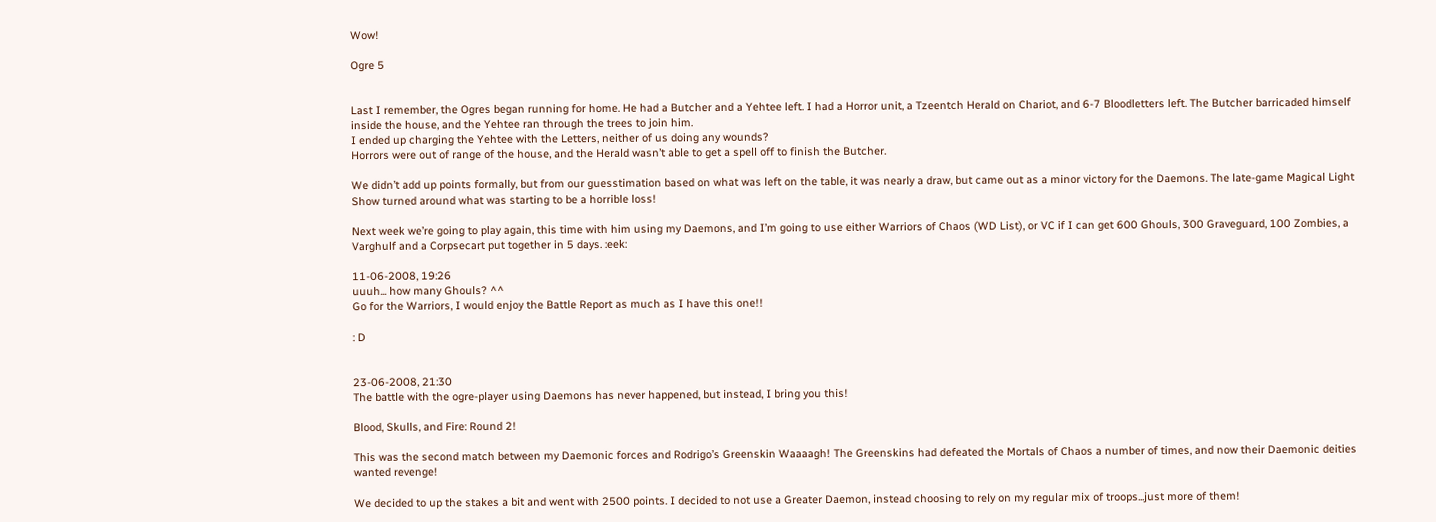Wow!

Ogre 5


Last I remember, the Ogres began running for home. He had a Butcher and a Yehtee left. I had a Horror unit, a Tzeentch Herald on Chariot, and 6-7 Bloodletters left. The Butcher barricaded himself inside the house, and the Yehtee ran through the trees to join him.
I ended up charging the Yehtee with the Letters, neither of us doing any wounds?
Horrors were out of range of the house, and the Herald wasn’t able to get a spell off to finish the Butcher.

We didn’t add up points formally, but from our guesstimation based on what was left on the table, it was nearly a draw, but came out as a minor victory for the Daemons. The late-game Magical Light Show turned around what was starting to be a horrible loss!

Next week we’re going to play again, this time with him using my Daemons, and I’m going to use either Warriors of Chaos (WD List), or VC if I can get 600 Ghouls, 300 Graveguard, 100 Zombies, a Varghulf and a Corpsecart put together in 5 days. :eek:

11-06-2008, 19:26
uuuh... how many Ghouls? ^^
Go for the Warriors, I would enjoy the Battle Report as much as I have this one!!

: D


23-06-2008, 21:30
The battle with the ogre-player using Daemons has never happened, but instead, I bring you this!

Blood, Skulls, and Fire: Round 2!

This was the second match between my Daemonic forces and Rodrigo’s Greenskin Waaaagh! The Greenskins had defeated the Mortals of Chaos a number of times, and now their Daemonic deities wanted revenge!

We decided to up the stakes a bit and went with 2500 points. I decided to not use a Greater Daemon, instead choosing to rely on my regular mix of troops...just more of them!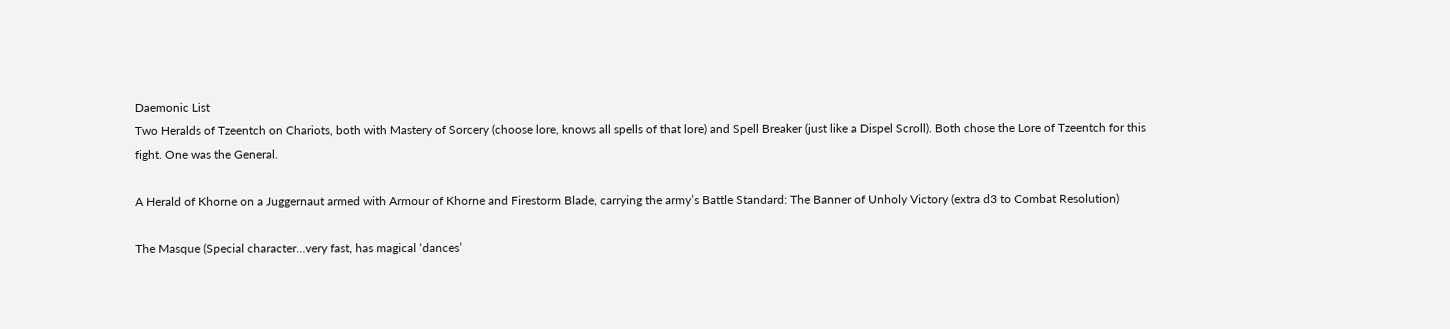Daemonic List
Two Heralds of Tzeentch on Chariots, both with Mastery of Sorcery (choose lore, knows all spells of that lore) and Spell Breaker (just like a Dispel Scroll). Both chose the Lore of Tzeentch for this fight. One was the General.

A Herald of Khorne on a Juggernaut armed with Armour of Khorne and Firestorm Blade, carrying the army’s Battle Standard: The Banner of Unholy Victory (extra d3 to Combat Resolution)

The Masque (Special character…very fast, has magical ‘dances’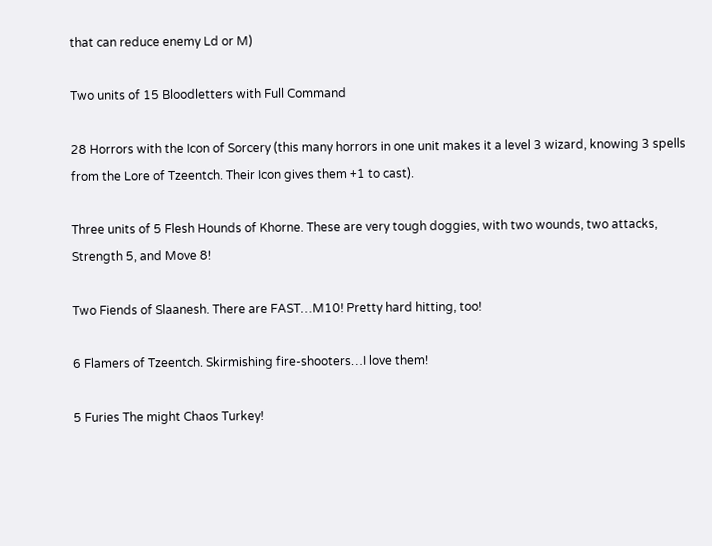that can reduce enemy Ld or M)

Two units of 15 Bloodletters with Full Command

28 Horrors with the Icon of Sorcery (this many horrors in one unit makes it a level 3 wizard, knowing 3 spells from the Lore of Tzeentch. Their Icon gives them +1 to cast).

Three units of 5 Flesh Hounds of Khorne. These are very tough doggies, with two wounds, two attacks, Strength 5, and Move 8!

Two Fiends of Slaanesh. There are FAST…M10! Pretty hard hitting, too!

6 Flamers of Tzeentch. Skirmishing fire-shooters…I love them!

5 Furies The might Chaos Turkey!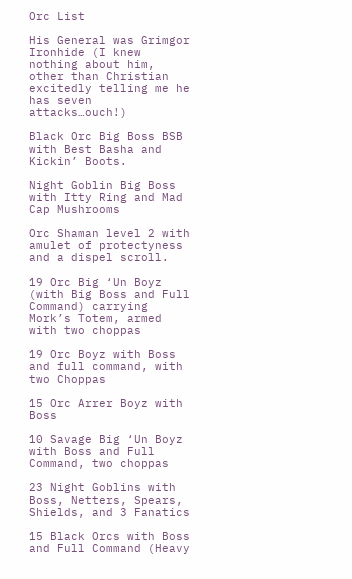Orc List

His General was Grimgor Ironhide (I knew nothing about him, other than Christian excitedly telling me he has seven attacks…ouch!)

Black Orc Big Boss BSB with Best Basha and Kickin’ Boots.

Night Goblin Big Boss with Itty Ring and Mad Cap Mushrooms

Orc Shaman level 2 with amulet of protectyness and a dispel scroll.

19 Orc Big ‘Un Boyz (with Big Boss and Full Command) carrying Mork’s Totem, armed with two choppas

19 Orc Boyz with Boss and full command, with two Choppas

15 Orc Arrer Boyz with Boss

10 Savage Big ‘Un Boyz with Boss and Full Command, two choppas

23 Night Goblins with Boss, Netters, Spears, Shields, and 3 Fanatics

15 Black Orcs with Boss and Full Command (Heavy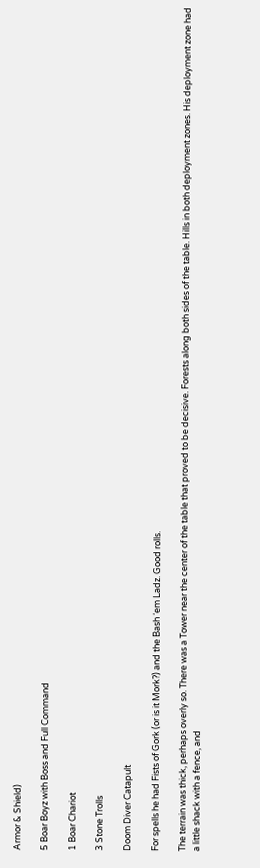Armor & Shield)

5 Boar Boyz with Boss and Full Command

1 Boar Chariot

3 Stone Trolls

Doom Diver Catapult

For spells he had Fists of Gork (or is it Mork?) and the Bash ‘em Ladz. Good rolls.

The terrain was thick, perhaps overly so. There was a Tower near the center of the table that proved to be decisive. Forests along both sides of the table. Hills in both deployment zones. His deployment zone had a little shack with a fence, and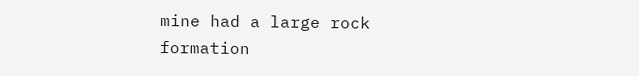mine had a large rock formation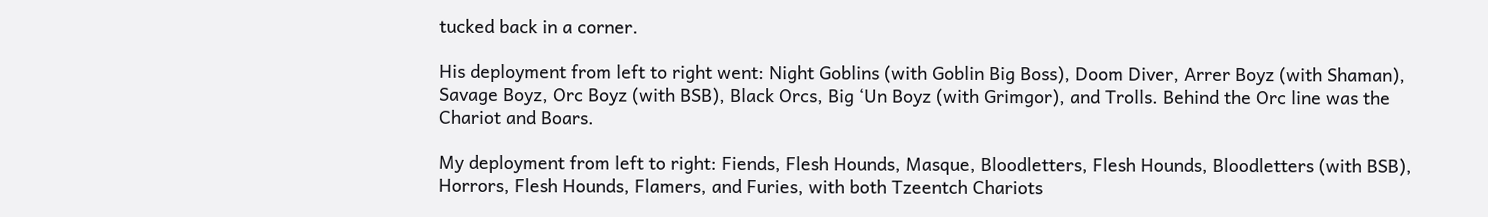tucked back in a corner.

His deployment from left to right went: Night Goblins (with Goblin Big Boss), Doom Diver, Arrer Boyz (with Shaman), Savage Boyz, Orc Boyz (with BSB), Black Orcs, Big ‘Un Boyz (with Grimgor), and Trolls. Behind the Orc line was the Chariot and Boars.

My deployment from left to right: Fiends, Flesh Hounds, Masque, Bloodletters, Flesh Hounds, Bloodletters (with BSB), Horrors, Flesh Hounds, Flamers, and Furies, with both Tzeentch Chariots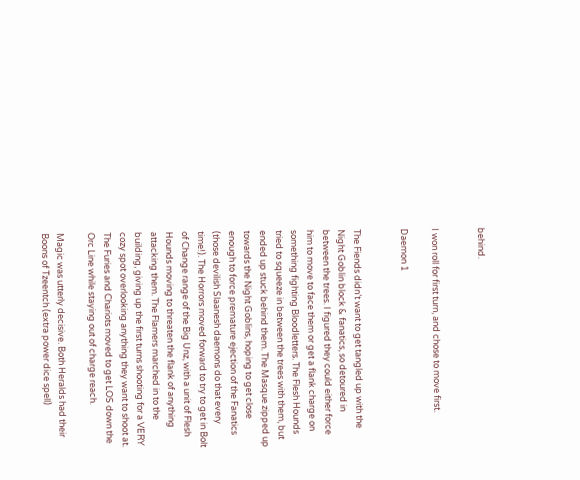behind.


I won roll for first turn, and chose to move first.

Daemon 1


The Fiends didn’t want to get tangled up with the Night Goblin block & fanatics, so detoured in between the trees. I figured they could either force him to move to face them or get a flank charge on something fighting Bloodletters. The Flesh Hounds tried to squeeze in between the trees with them, but ended up stuck behind them. The Masque zipped up towards the Night Goblins, hoping to get close enough to force premature ejection of the Fanatics (those devilish Slaanesh daemons do that every time!). The Horrors moved forward to try to get in Bolt of Change range of the Big Unz, with a unit of Flesh Hounds moving to threaten the flank of anything attacking them. The Flamers marched in to the building, giving up the first turns shooting for a VERY cozy spot overlooking anything they want to shoot at. The Furies and Chariots moved to get LOS down the Orc Line while staying out of charge reach.

Magic was utterly decisive. Both Heralds had their Boons of Tzeentch (extra power dice spell)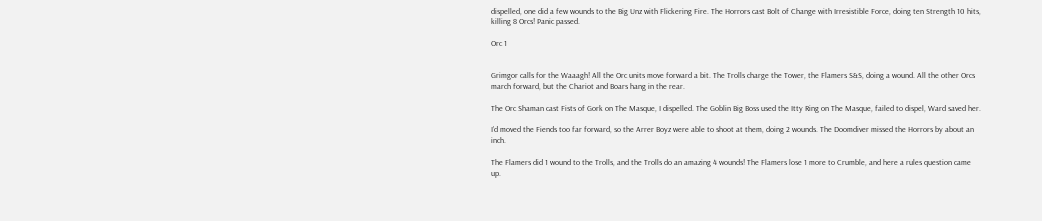dispelled, one did a few wounds to the Big Unz with Flickering Fire. The Horrors cast Bolt of Change with Irresistible Force, doing ten Strength 10 hits, killing 8 Orcs! Panic passed.

Orc 1


Grimgor calls for the Waaagh! All the Orc units move forward a bit. The Trolls charge the Tower, the Flamers S&S, doing a wound. All the other Orcs march forward, but the Chariot and Boars hang in the rear.

The Orc Shaman cast Fists of Gork on The Masque, I dispelled. The Goblin Big Boss used the Itty Ring on The Masque, failed to dispel, Ward saved her.

I’d moved the Fiends too far forward, so the Arrer Boyz were able to shoot at them, doing 2 wounds. The Doomdiver missed the Horrors by about an inch.

The Flamers did 1 wound to the Trolls, and the Trolls do an amazing 4 wounds! The Flamers lose 1 more to Crumble, and here a rules question came up.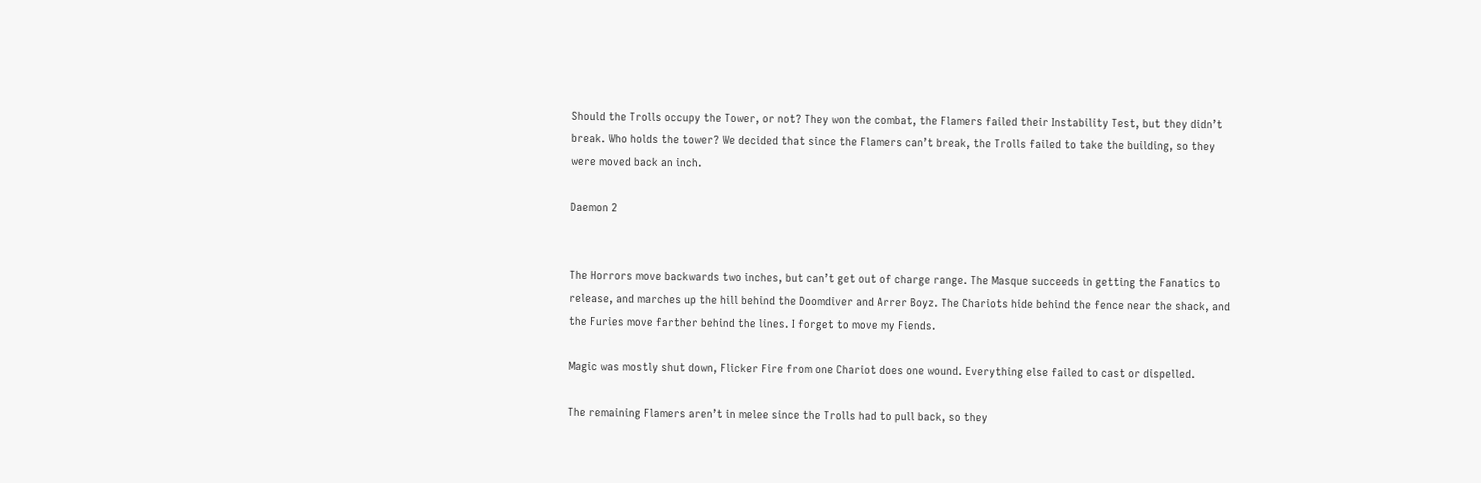Should the Trolls occupy the Tower, or not? They won the combat, the Flamers failed their Instability Test, but they didn’t break. Who holds the tower? We decided that since the Flamers can’t break, the Trolls failed to take the building, so they were moved back an inch.

Daemon 2


The Horrors move backwards two inches, but can’t get out of charge range. The Masque succeeds in getting the Fanatics to release, and marches up the hill behind the Doomdiver and Arrer Boyz. The Chariots hide behind the fence near the shack, and the Furies move farther behind the lines. I forget to move my Fiends.

Magic was mostly shut down, Flicker Fire from one Chariot does one wound. Everything else failed to cast or dispelled.

The remaining Flamers aren’t in melee since the Trolls had to pull back, so they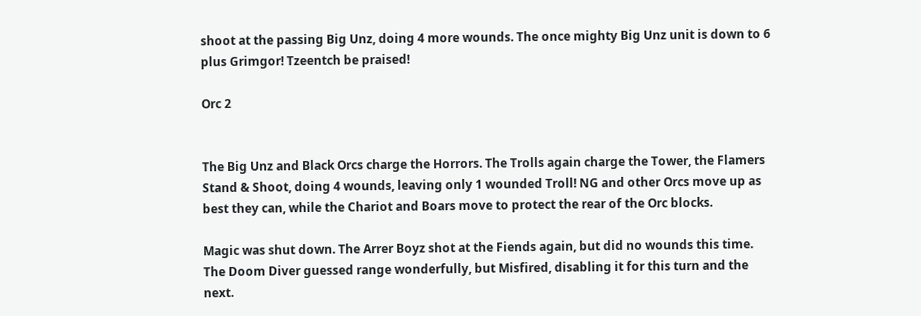shoot at the passing Big Unz, doing 4 more wounds. The once mighty Big Unz unit is down to 6 plus Grimgor! Tzeentch be praised!

Orc 2


The Big Unz and Black Orcs charge the Horrors. The Trolls again charge the Tower, the Flamers Stand & Shoot, doing 4 wounds, leaving only 1 wounded Troll! NG and other Orcs move up as best they can, while the Chariot and Boars move to protect the rear of the Orc blocks.

Magic was shut down. The Arrer Boyz shot at the Fiends again, but did no wounds this time. The Doom Diver guessed range wonderfully, but Misfired, disabling it for this turn and the next.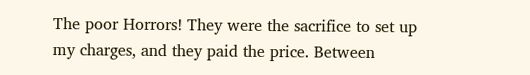The poor Horrors! They were the sacrifice to set up my charges, and they paid the price. Between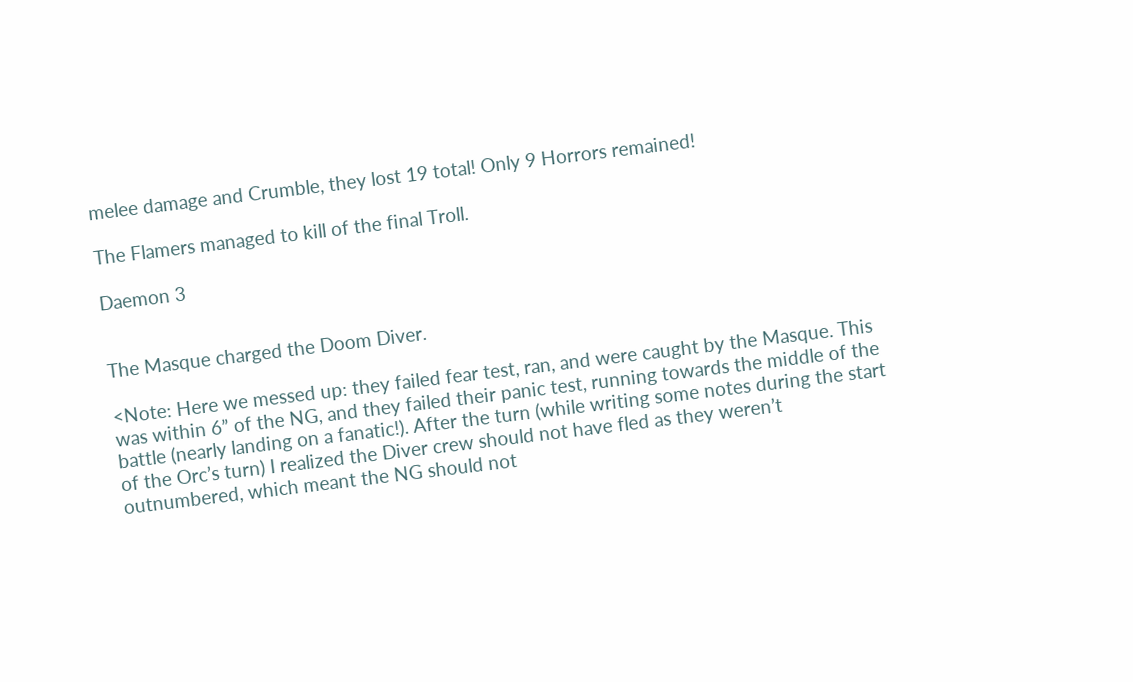melee damage and Crumble, they lost 19 total! Only 9 Horrors remained!

The Flamers managed to kill of the final Troll.

Daemon 3


The Masque charged the Doom Diver.

<Note: Here we messed up: they failed fear test, ran, and were caught by the Masque. This was within 6” of the NG, and they failed their panic test, running towards the middle of the battle (nearly landing on a fanatic!). After the turn (while writing some notes during the start of the Orc’s turn) I realized the Diver crew should not have fled as they weren’t outnumbered, which meant the NG should not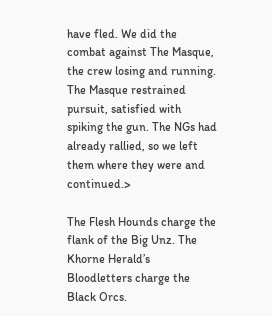have fled. We did the combat against The Masque, the crew losing and running. The Masque restrained pursuit, satisfied with spiking the gun. The NGs had already rallied, so we left them where they were and continued.>

The Flesh Hounds charge the flank of the Big Unz. The Khorne Herald’s Bloodletters charge the Black Orcs.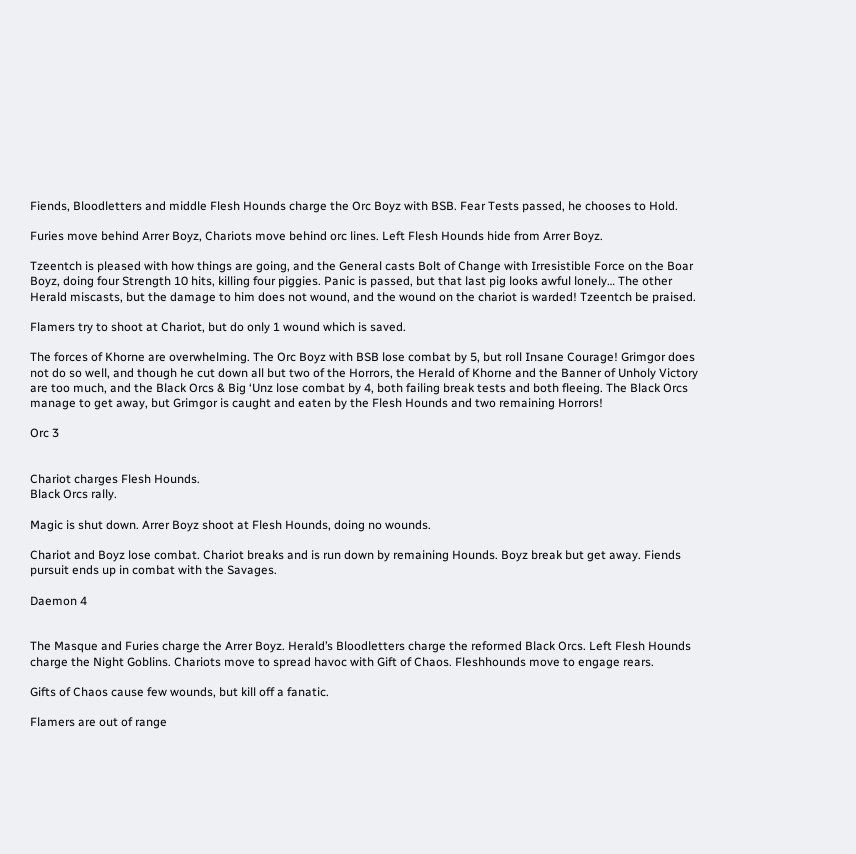Fiends, Bloodletters and middle Flesh Hounds charge the Orc Boyz with BSB. Fear Tests passed, he chooses to Hold.

Furies move behind Arrer Boyz, Chariots move behind orc lines. Left Flesh Hounds hide from Arrer Boyz.

Tzeentch is pleased with how things are going, and the General casts Bolt of Change with Irresistible Force on the Boar Boyz, doing four Strength 10 hits, killing four piggies. Panic is passed, but that last pig looks awful lonely… The other Herald miscasts, but the damage to him does not wound, and the wound on the chariot is warded! Tzeentch be praised.

Flamers try to shoot at Chariot, but do only 1 wound which is saved.

The forces of Khorne are overwhelming. The Orc Boyz with BSB lose combat by 5, but roll Insane Courage! Grimgor does not do so well, and though he cut down all but two of the Horrors, the Herald of Khorne and the Banner of Unholy Victory are too much, and the Black Orcs & Big ‘Unz lose combat by 4, both failing break tests and both fleeing. The Black Orcs manage to get away, but Grimgor is caught and eaten by the Flesh Hounds and two remaining Horrors!

Orc 3


Chariot charges Flesh Hounds.
Black Orcs rally.

Magic is shut down. Arrer Boyz shoot at Flesh Hounds, doing no wounds.

Chariot and Boyz lose combat. Chariot breaks and is run down by remaining Hounds. Boyz break but get away. Fiends pursuit ends up in combat with the Savages.

Daemon 4


The Masque and Furies charge the Arrer Boyz. Herald’s Bloodletters charge the reformed Black Orcs. Left Flesh Hounds charge the Night Goblins. Chariots move to spread havoc with Gift of Chaos. Fleshhounds move to engage rears.

Gifts of Chaos cause few wounds, but kill off a fanatic.

Flamers are out of range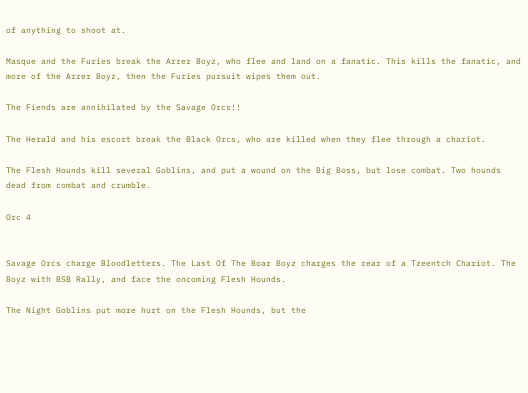of anything to shoot at.

Masque and the Furies break the Arrer Boyz, who flee and land on a fanatic. This kills the fanatic, and more of the Arrer Boyz, then the Furies pursuit wipes them out.

The Fiends are annihilated by the Savage Orcs!!

The Herald and his escort break the Black Orcs, who are killed when they flee through a chariot.

The Flesh Hounds kill several Goblins, and put a wound on the Big Boss, but lose combat. Two hounds dead from combat and crumble.

Orc 4


Savage Orcs charge Bloodletters. The Last Of The Boar Boyz charges the rear of a Tzeentch Chariot. The Boyz with BSB Rally, and face the oncoming Flesh Hounds.

The Night Goblins put more hurt on the Flesh Hounds, but the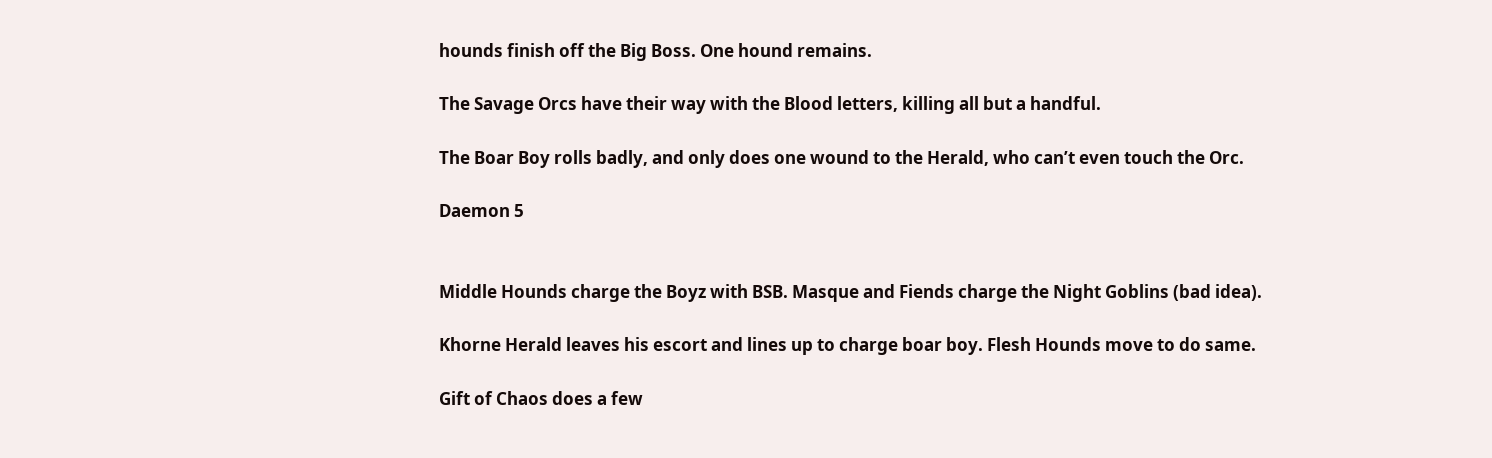hounds finish off the Big Boss. One hound remains.

The Savage Orcs have their way with the Blood letters, killing all but a handful.

The Boar Boy rolls badly, and only does one wound to the Herald, who can’t even touch the Orc.

Daemon 5


Middle Hounds charge the Boyz with BSB. Masque and Fiends charge the Night Goblins (bad idea).

Khorne Herald leaves his escort and lines up to charge boar boy. Flesh Hounds move to do same.

Gift of Chaos does a few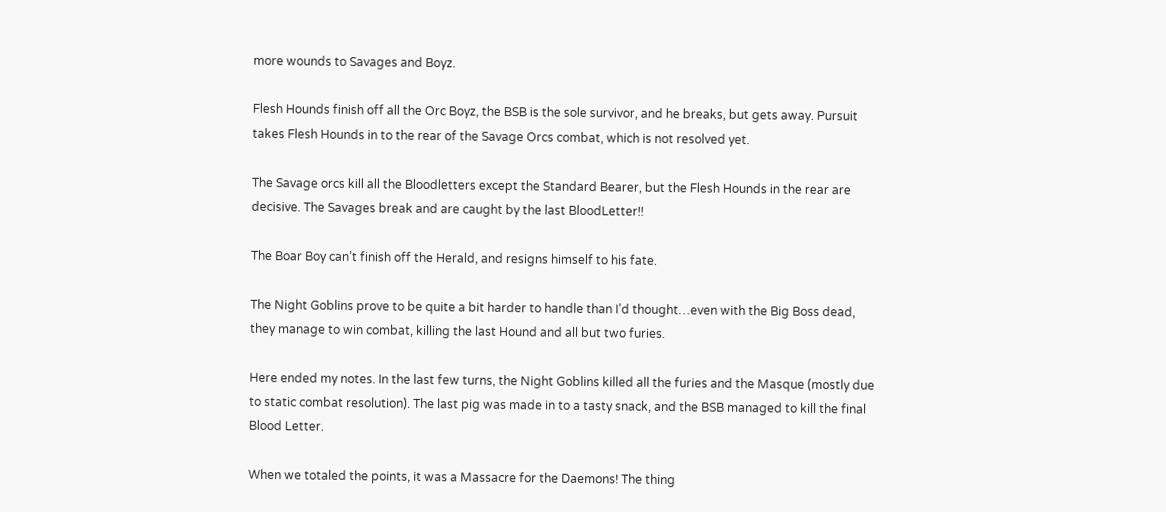more wounds to Savages and Boyz.

Flesh Hounds finish off all the Orc Boyz, the BSB is the sole survivor, and he breaks, but gets away. Pursuit takes Flesh Hounds in to the rear of the Savage Orcs combat, which is not resolved yet.

The Savage orcs kill all the Bloodletters except the Standard Bearer, but the Flesh Hounds in the rear are decisive. The Savages break and are caught by the last BloodLetter!!

The Boar Boy can’t finish off the Herald, and resigns himself to his fate.

The Night Goblins prove to be quite a bit harder to handle than I’d thought…even with the Big Boss dead, they manage to win combat, killing the last Hound and all but two furies.

Here ended my notes. In the last few turns, the Night Goblins killed all the furies and the Masque (mostly due to static combat resolution). The last pig was made in to a tasty snack, and the BSB managed to kill the final Blood Letter.

When we totaled the points, it was a Massacre for the Daemons! The thing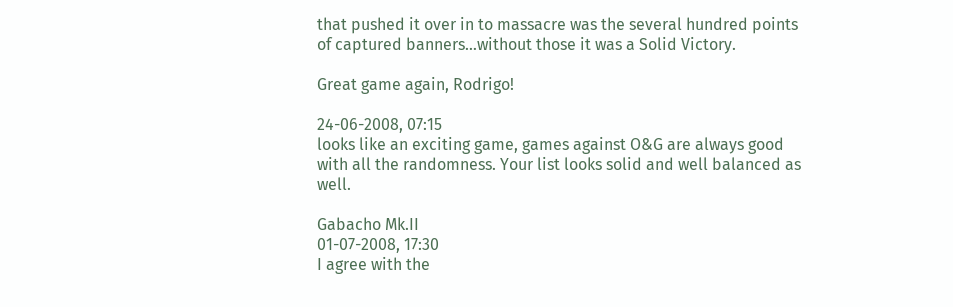that pushed it over in to massacre was the several hundred points of captured banners…without those it was a Solid Victory.

Great game again, Rodrigo!

24-06-2008, 07:15
looks like an exciting game, games against O&G are always good with all the randomness. Your list looks solid and well balanced as well.

Gabacho Mk.II
01-07-2008, 17:30
I agree with the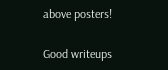above posters!

Good writeups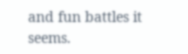and fun battles it seems.